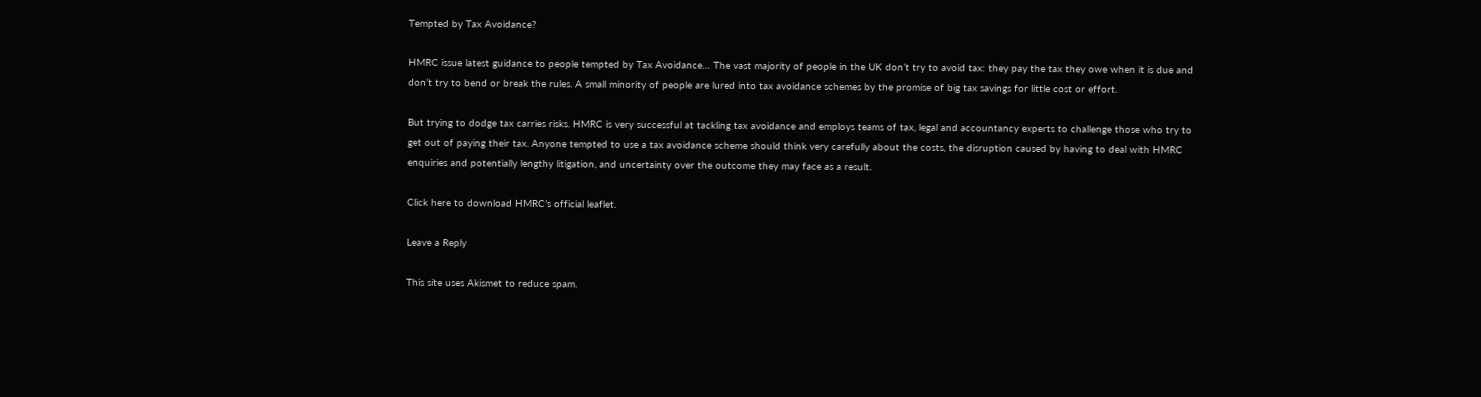Tempted by Tax Avoidance?

HMRC issue latest guidance to people tempted by Tax Avoidance… The vast majority of people in the UK don’t try to avoid tax: they pay the tax they owe when it is due and don’t try to bend or break the rules. A small minority of people are lured into tax avoidance schemes by the promise of big tax savings for little cost or effort.

But trying to dodge tax carries risks. HMRC is very successful at tackling tax avoidance and employs teams of tax, legal and accountancy experts to challenge those who try to get out of paying their tax. Anyone tempted to use a tax avoidance scheme should think very carefully about the costs, the disruption caused by having to deal with HMRC enquiries and potentially lengthy litigation, and uncertainty over the outcome they may face as a result.

Click here to download HMRC’s official leaflet.

Leave a Reply

This site uses Akismet to reduce spam.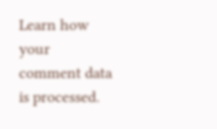Learn how your comment data is processed.